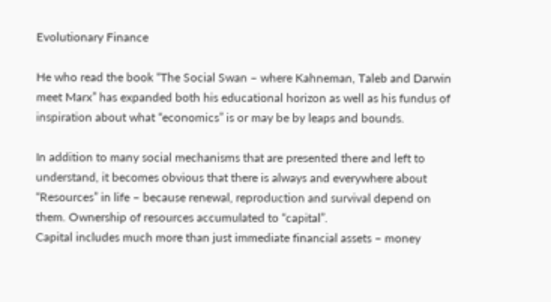Evolutionary Finance

He who read the book “The Social Swan – where Kahneman, Taleb and Darwin meet Marx” has expanded both his educational horizon as well as his fundus of inspiration about what “economics” is or may be by leaps and bounds.

In addition to many social mechanisms that are presented there and left to understand, it becomes obvious that there is always and everywhere about “Resources” in life – because renewal, reproduction and survival depend on them. Ownership of resources accumulated to “capital”.
Capital includes much more than just immediate financial assets – money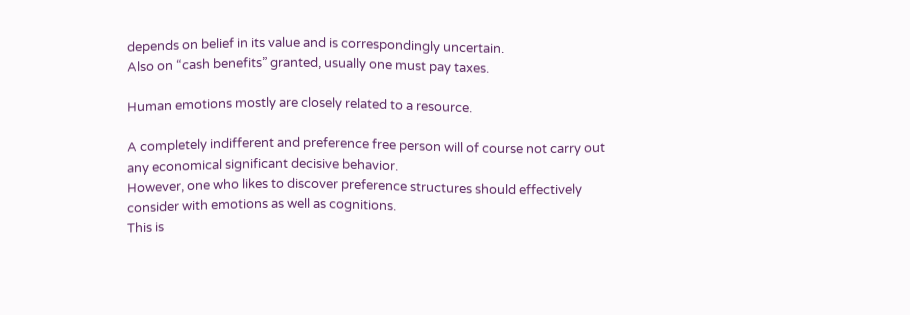depends on belief in its value and is correspondingly uncertain.
Also on “cash benefits” granted, usually one must pay taxes.

Human emotions mostly are closely related to a resource.

A completely indifferent and preference free person will of course not carry out any economical significant decisive behavior.
However, one who likes to discover preference structures should effectively consider with emotions as well as cognitions.
This is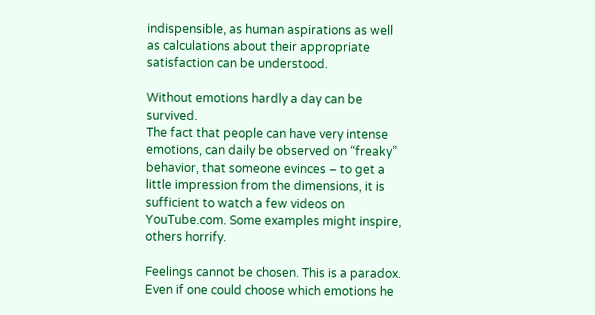indispensible, as human aspirations as well as calculations about their appropriate satisfaction can be understood.

Without emotions hardly a day can be survived.
The fact that people can have very intense emotions, can daily be observed on “freaky” behavior, that someone evinces – to get a little impression from the dimensions, it is sufficient to watch a few videos on YouTube.com. Some examples might inspire, others horrify.

Feelings cannot be chosen. This is a paradox. Even if one could choose which emotions he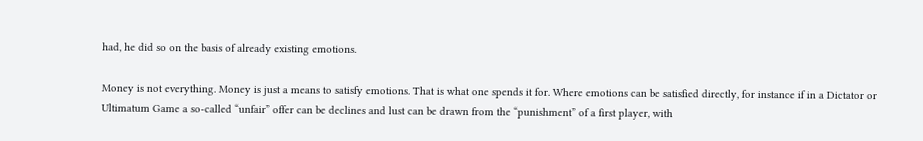had, he did so on the basis of already existing emotions.

Money is not everything. Money is just a means to satisfy emotions. That is what one spends it for. Where emotions can be satisfied directly, for instance if in a Dictator or Ultimatum Game a so-called “unfair” offer can be declines and lust can be drawn from the “punishment” of a first player, with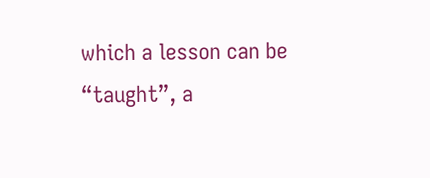which a lesson can be “taught”, a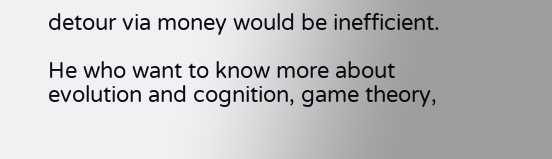detour via money would be inefficient.

He who want to know more about evolution and cognition, game theory,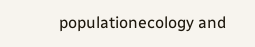populationecology and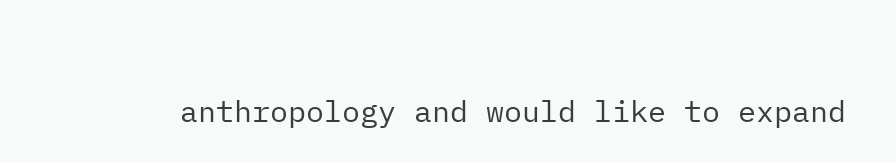anthropology and would like to expand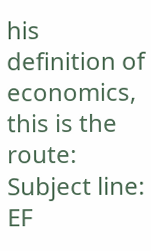his definition of economics, this is the route:
Subject line: EF